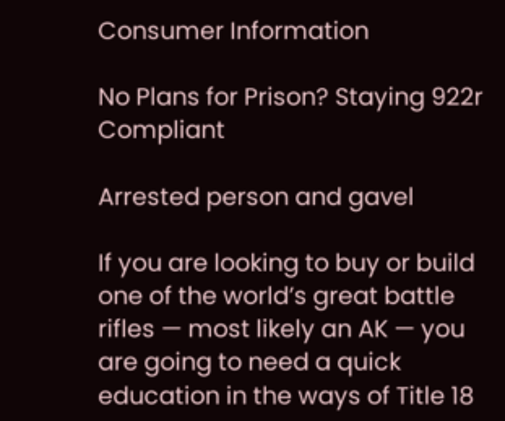Consumer Information

No Plans for Prison? Staying 922r Compliant

Arrested person and gavel

If you are looking to buy or build one of the world’s great battle rifles — most likely an AK — you are going to need a quick education in the ways of Title 18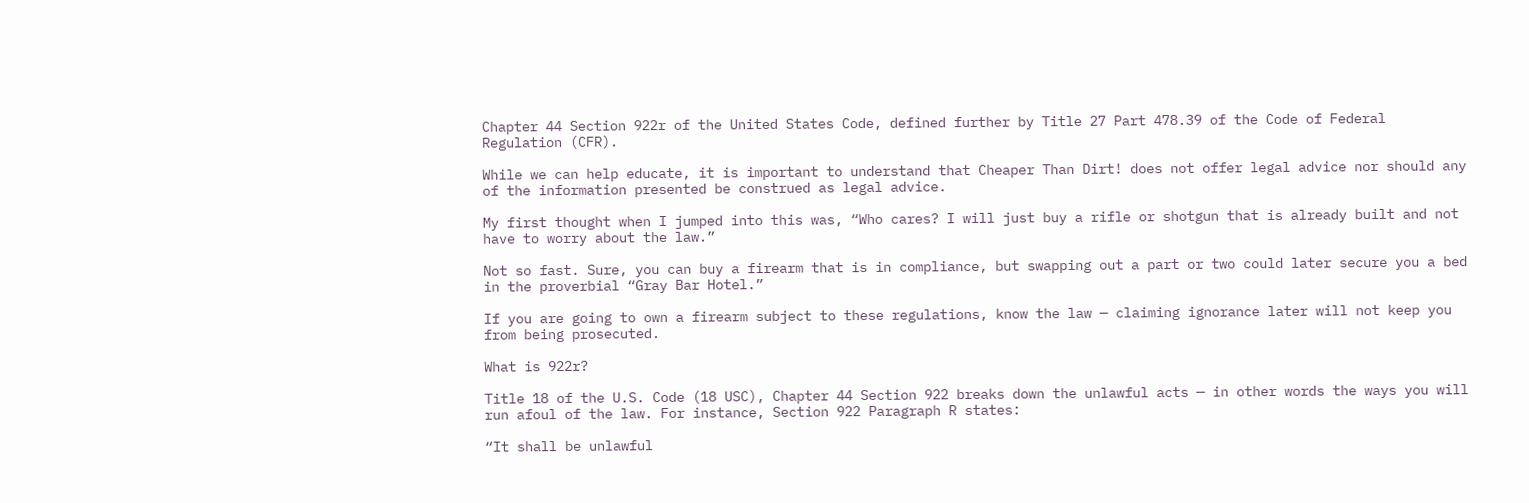Chapter 44 Section 922r of the United States Code, defined further by Title 27 Part 478.39 of the Code of Federal Regulation (CFR).

While we can help educate, it is important to understand that Cheaper Than Dirt! does not offer legal advice nor should any of the information presented be construed as legal advice.

My first thought when I jumped into this was, “Who cares? I will just buy a rifle or shotgun that is already built and not have to worry about the law.”

Not so fast. Sure, you can buy a firearm that is in compliance, but swapping out a part or two could later secure you a bed in the proverbial “Gray Bar Hotel.”

If you are going to own a firearm subject to these regulations, know the law — claiming ignorance later will not keep you from being prosecuted.

What is 922r?

Title 18 of the U.S. Code (18 USC), Chapter 44 Section 922 breaks down the unlawful acts — in other words the ways you will run afoul of the law. For instance, Section 922 Paragraph R states:

“It shall be unlawful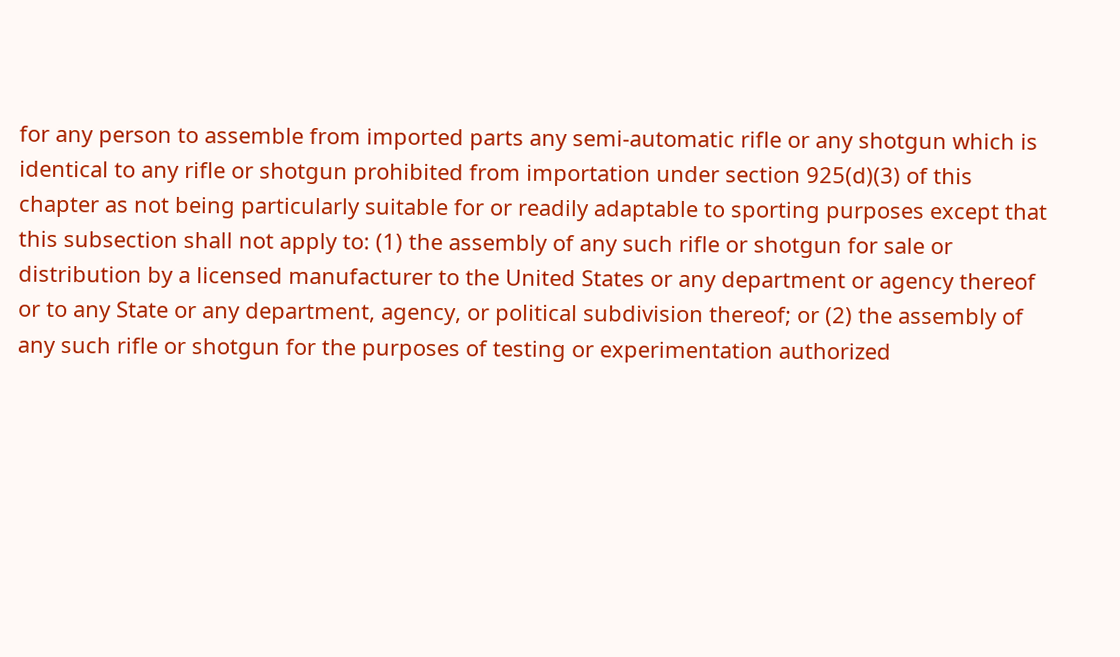for any person to assemble from imported parts any semi-automatic rifle or any shotgun which is identical to any rifle or shotgun prohibited from importation under section 925(d)(3) of this chapter as not being particularly suitable for or readily adaptable to sporting purposes except that this subsection shall not apply to: (1) the assembly of any such rifle or shotgun for sale or distribution by a licensed manufacturer to the United States or any department or agency thereof or to any State or any department, agency, or political subdivision thereof; or (2) the assembly of any such rifle or shotgun for the purposes of testing or experimentation authorized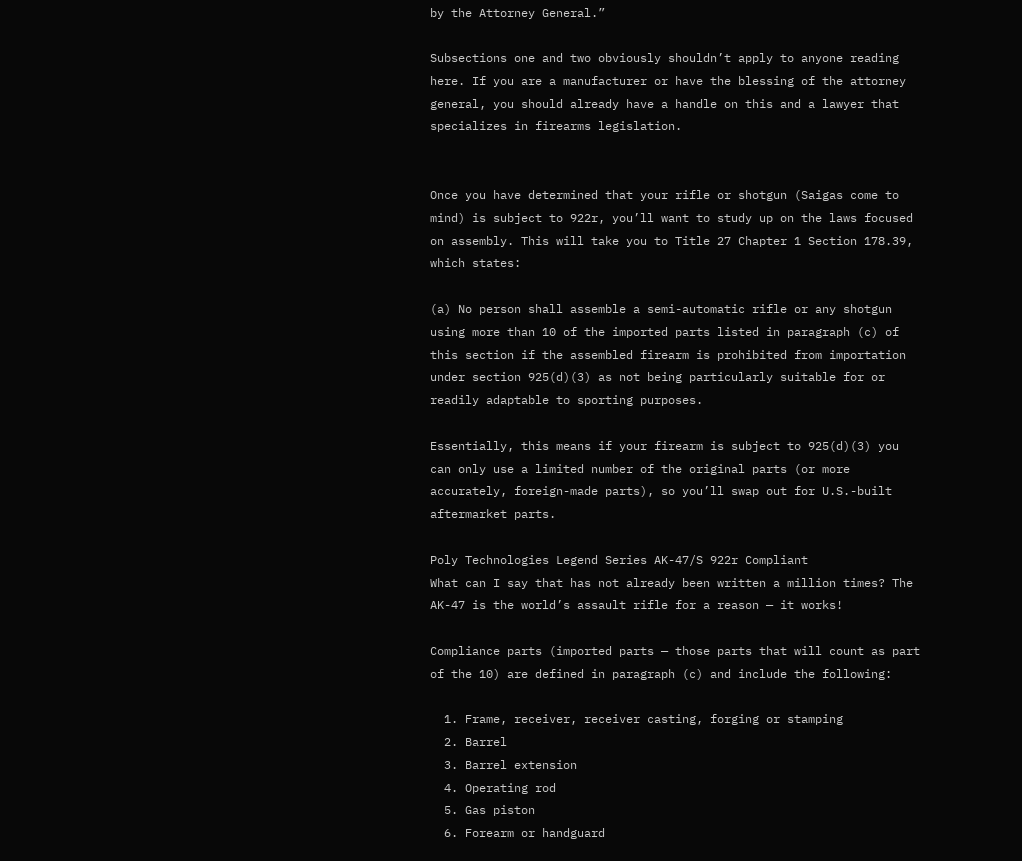by the Attorney General.”

Subsections one and two obviously shouldn’t apply to anyone reading here. If you are a manufacturer or have the blessing of the attorney general, you should already have a handle on this and a lawyer that specializes in firearms legislation.


Once you have determined that your rifle or shotgun (Saigas come to mind) is subject to 922r, you’ll want to study up on the laws focused on assembly. This will take you to Title 27 Chapter 1 Section 178.39, which states:

(a) No person shall assemble a semi-automatic rifle or any shotgun using more than 10 of the imported parts listed in paragraph (c) of this section if the assembled firearm is prohibited from importation under section 925(d)(3) as not being particularly suitable for or readily adaptable to sporting purposes.

Essentially, this means if your firearm is subject to 925(d)(3) you can only use a limited number of the original parts (or more accurately, foreign-made parts), so you’ll swap out for U.S.-built aftermarket parts.

Poly Technologies Legend Series AK-47/S 922r Compliant
What can I say that has not already been written a million times? The AK-47 is the world’s assault rifle for a reason — it works!

Compliance parts (imported parts — those parts that will count as part of the 10) are defined in paragraph (c) and include the following:

  1. Frame, receiver, receiver casting, forging or stamping
  2. Barrel
  3. Barrel extension
  4. Operating rod
  5. Gas piston
  6. Forearm or handguard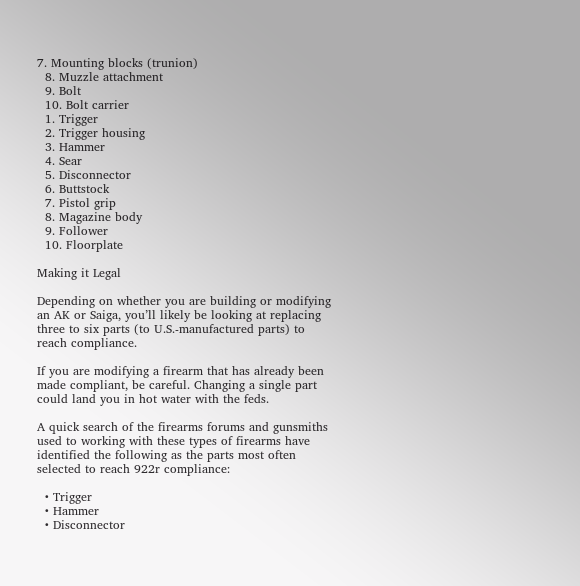7. Mounting blocks (trunion)
  8. Muzzle attachment
  9. Bolt
  10. Bolt carrier
  1. Trigger
  2. Trigger housing
  3. Hammer
  4. Sear
  5. Disconnector
  6. Buttstock
  7. Pistol grip
  8. Magazine body
  9. Follower
  10. Floorplate

Making it Legal

Depending on whether you are building or modifying an AK or Saiga, you’ll likely be looking at replacing three to six parts (to U.S.-manufactured parts) to reach compliance.

If you are modifying a firearm that has already been made compliant, be careful. Changing a single part could land you in hot water with the feds.

A quick search of the firearms forums and gunsmiths used to working with these types of firearms have identified the following as the parts most often selected to reach 922r compliance:

  • Trigger
  • Hammer
  • Disconnector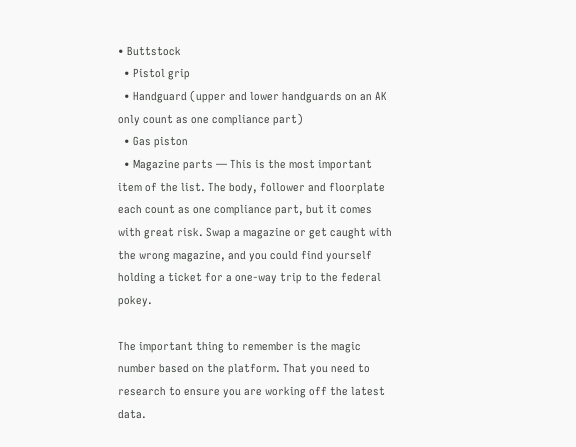• Buttstock
  • Pistol grip
  • Handguard (upper and lower handguards on an AK only count as one compliance part)
  • Gas piston
  • Magazine parts — This is the most important item of the list. The body, follower and floorplate each count as one compliance part, but it comes with great risk. Swap a magazine or get caught with the wrong magazine, and you could find yourself holding a ticket for a one-way trip to the federal pokey.

The important thing to remember is the magic number based on the platform. That you need to research to ensure you are working off the latest data.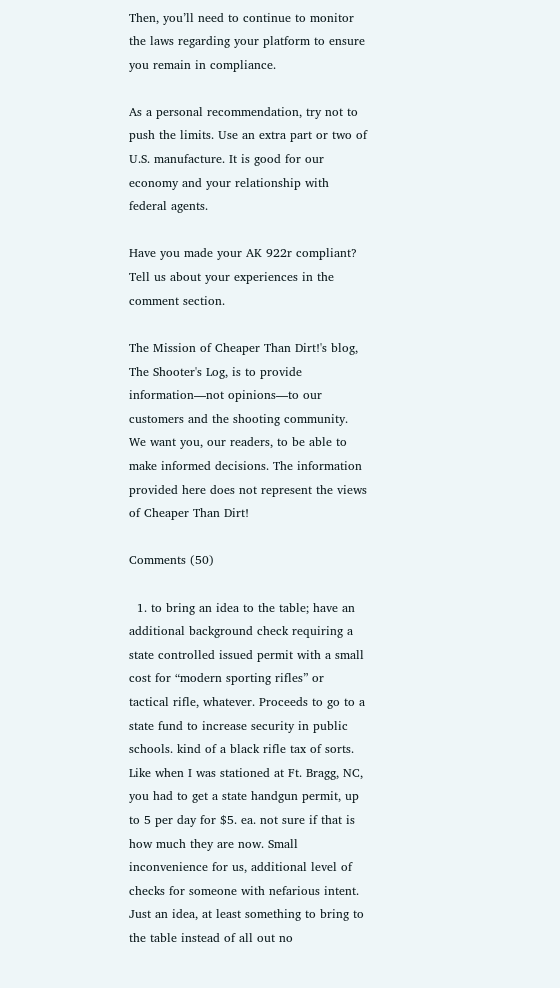Then, you’ll need to continue to monitor the laws regarding your platform to ensure you remain in compliance.

As a personal recommendation, try not to push the limits. Use an extra part or two of U.S. manufacture. It is good for our economy and your relationship with federal agents.

Have you made your AK 922r compliant? Tell us about your experiences in the comment section.

The Mission of Cheaper Than Dirt!'s blog, The Shooter's Log, is to provide information—not opinions—to our customers and the shooting community. We want you, our readers, to be able to make informed decisions. The information provided here does not represent the views of Cheaper Than Dirt!

Comments (50)

  1. to bring an idea to the table; have an additional background check requiring a state controlled issued permit with a small cost for “modern sporting rifles” or tactical rifle, whatever. Proceeds to go to a state fund to increase security in public schools. kind of a black rifle tax of sorts. Like when I was stationed at Ft. Bragg, NC, you had to get a state handgun permit, up to 5 per day for $5. ea. not sure if that is how much they are now. Small inconvenience for us, additional level of checks for someone with nefarious intent. Just an idea, at least something to bring to the table instead of all out no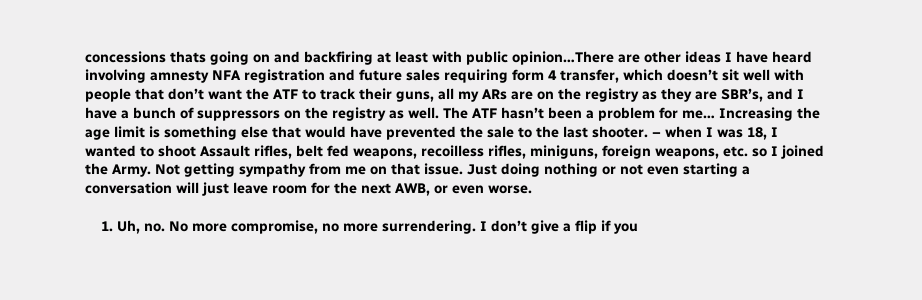concessions thats going on and backfiring at least with public opinion…There are other ideas I have heard involving amnesty NFA registration and future sales requiring form 4 transfer, which doesn’t sit well with people that don’t want the ATF to track their guns, all my ARs are on the registry as they are SBR’s, and I have a bunch of suppressors on the registry as well. The ATF hasn’t been a problem for me… Increasing the age limit is something else that would have prevented the sale to the last shooter. – when I was 18, I wanted to shoot Assault rifles, belt fed weapons, recoilless rifles, miniguns, foreign weapons, etc. so I joined the Army. Not getting sympathy from me on that issue. Just doing nothing or not even starting a conversation will just leave room for the next AWB, or even worse.

    1. Uh, no. No more compromise, no more surrendering. I don’t give a flip if you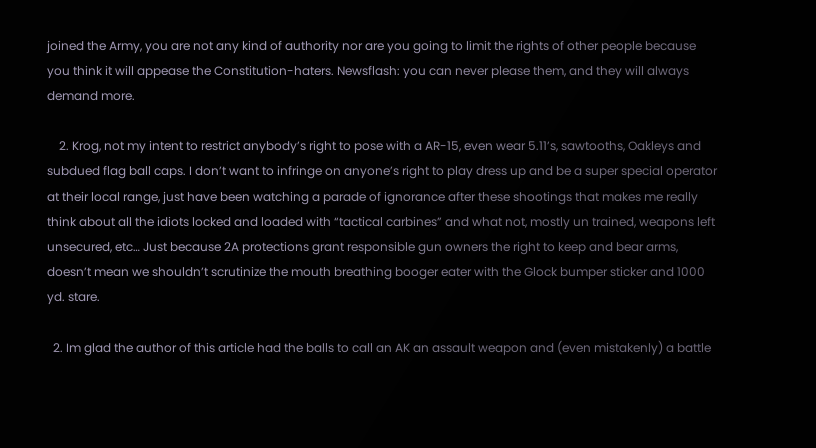joined the Army, you are not any kind of authority nor are you going to limit the rights of other people because you think it will appease the Constitution-haters. Newsflash: you can never please them, and they will always demand more.

    2. Krog, not my intent to restrict anybody’s right to pose with a AR-15, even wear 5.11’s, sawtooths, Oakleys and subdued flag ball caps. I don’t want to infringe on anyone’s right to play dress up and be a super special operator at their local range, just have been watching a parade of ignorance after these shootings that makes me really think about all the idiots locked and loaded with “tactical carbines” and what not, mostly un trained, weapons left unsecured, etc… Just because 2A protections grant responsible gun owners the right to keep and bear arms, doesn’t mean we shouldn’t scrutinize the mouth breathing booger eater with the Glock bumper sticker and 1000 yd. stare.

  2. Im glad the author of this article had the balls to call an AK an assault weapon and (even mistakenly) a battle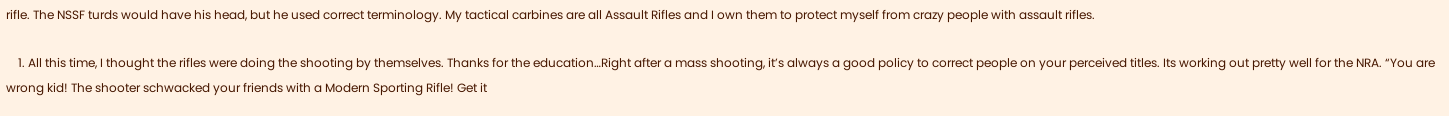rifle. The NSSF turds would have his head, but he used correct terminology. My tactical carbines are all Assault Rifles and I own them to protect myself from crazy people with assault rifles.

    1. All this time, I thought the rifles were doing the shooting by themselves. Thanks for the education…Right after a mass shooting, it’s always a good policy to correct people on your perceived titles. Its working out pretty well for the NRA. “You are wrong kid! The shooter schwacked your friends with a Modern Sporting Rifle! Get it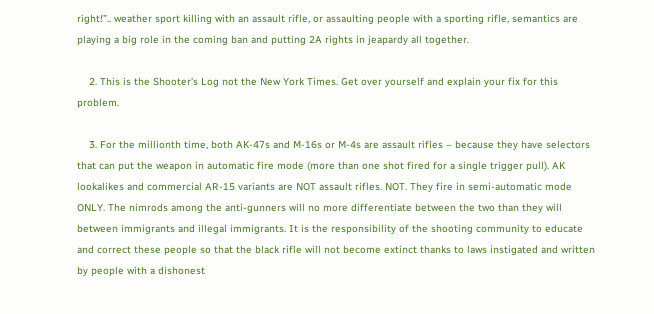right!”.. weather sport killing with an assault rifle, or assaulting people with a sporting rifle, semantics are playing a big role in the coming ban and putting 2A rights in jeapardy all together.

    2. This is the Shooter’s Log not the New York Times. Get over yourself and explain your fix for this problem.

    3. For the millionth time, both AK-47s and M-16s or M-4s are assault rifles – because they have selectors that can put the weapon in automatic fire mode (more than one shot fired for a single trigger pull). AK lookalikes and commercial AR-15 variants are NOT assault rifles. NOT. They fire in semi-automatic mode ONLY. The nimrods among the anti-gunners will no more differentiate between the two than they will between immigrants and illegal immigrants. It is the responsibility of the shooting community to educate and correct these people so that the black rifle will not become extinct thanks to laws instigated and written by people with a dishonest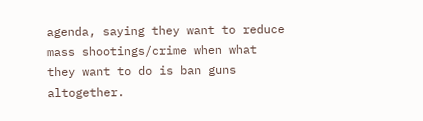agenda, saying they want to reduce mass shootings/crime when what they want to do is ban guns altogether.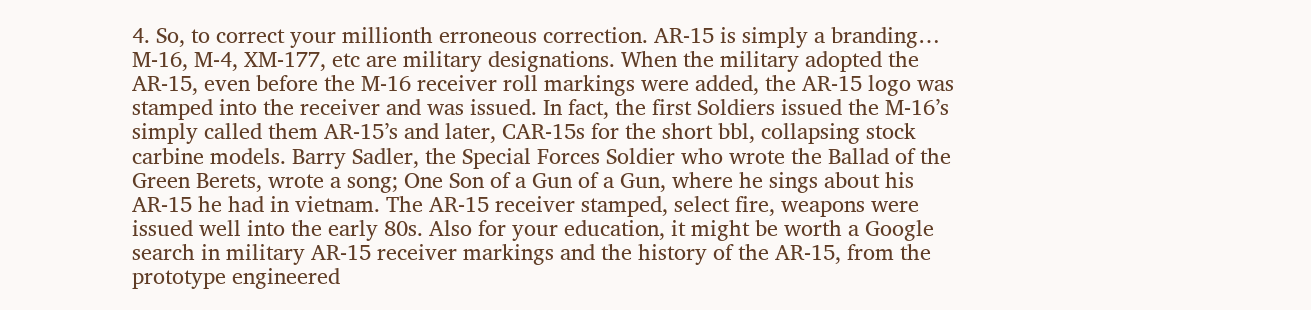4. So, to correct your millionth erroneous correction. AR-15 is simply a branding… M-16, M-4, XM-177, etc are military designations. When the military adopted the AR-15, even before the M-16 receiver roll markings were added, the AR-15 logo was stamped into the receiver and was issued. In fact, the first Soldiers issued the M-16’s simply called them AR-15’s and later, CAR-15s for the short bbl, collapsing stock carbine models. Barry Sadler, the Special Forces Soldier who wrote the Ballad of the Green Berets, wrote a song; One Son of a Gun of a Gun, where he sings about his AR-15 he had in vietnam. The AR-15 receiver stamped, select fire, weapons were issued well into the early 80s. Also for your education, it might be worth a Google search in military AR-15 receiver markings and the history of the AR-15, from the prototype engineered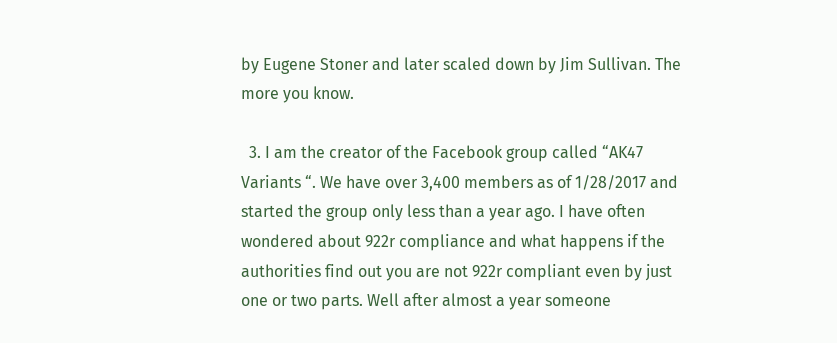by Eugene Stoner and later scaled down by Jim Sullivan. The more you know.

  3. I am the creator of the Facebook group called “AK47 Variants “. We have over 3,400 members as of 1/28/2017 and started the group only less than a year ago. I have often wondered about 922r compliance and what happens if the authorities find out you are not 922r compliant even by just one or two parts. Well after almost a year someone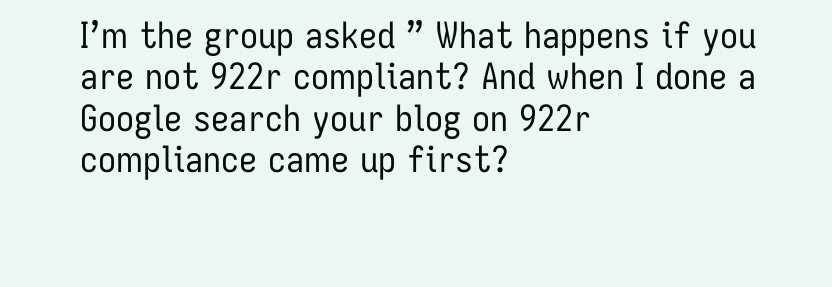I’m the group asked ” What happens if you are not 922r compliant? And when I done a Google search your blog on 922r compliance came up first?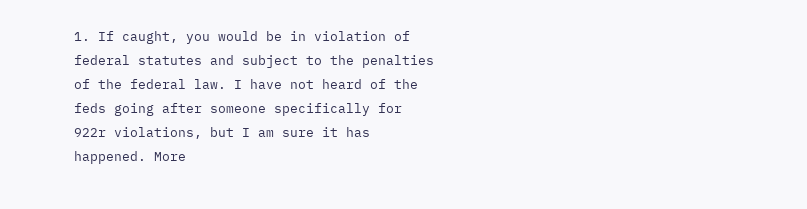1. If caught, you would be in violation of federal statutes and subject to the penalties of the federal law. I have not heard of the feds going after someone specifically for 922r violations, but I am sure it has happened. More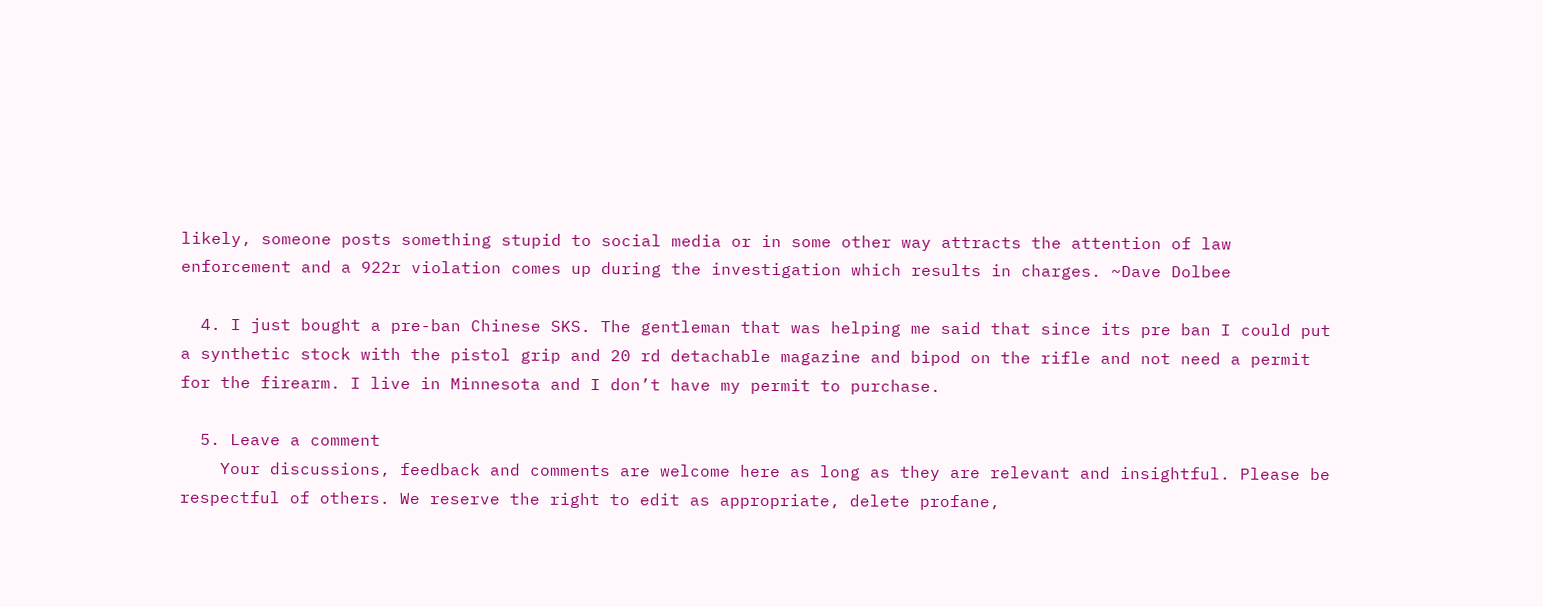likely, someone posts something stupid to social media or in some other way attracts the attention of law enforcement and a 922r violation comes up during the investigation which results in charges. ~Dave Dolbee

  4. I just bought a pre-ban Chinese SKS. The gentleman that was helping me said that since its pre ban I could put a synthetic stock with the pistol grip and 20 rd detachable magazine and bipod on the rifle and not need a permit for the firearm. I live in Minnesota and I don’t have my permit to purchase.

  5. Leave a comment
    Your discussions, feedback and comments are welcome here as long as they are relevant and insightful. Please be respectful of others. We reserve the right to edit as appropriate, delete profane,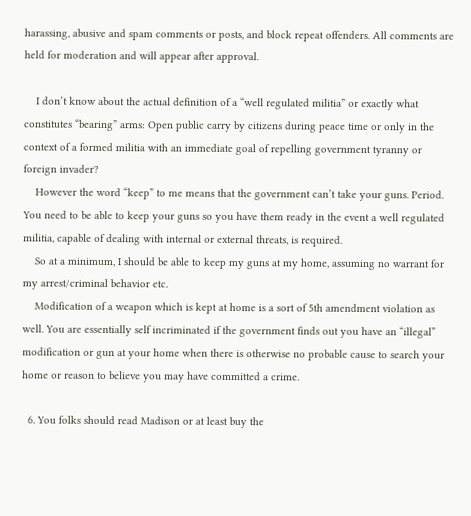harassing, abusive and spam comments or posts, and block repeat offenders. All comments are held for moderation and will appear after approval.

    I don’t know about the actual definition of a “well regulated militia” or exactly what constitutes “bearing” arms: Open public carry by citizens during peace time or only in the context of a formed militia with an immediate goal of repelling government tyranny or foreign invader?
    However the word “keep” to me means that the government can’t take your guns. Period. You need to be able to keep your guns so you have them ready in the event a well regulated militia, capable of dealing with internal or external threats, is required.
    So at a minimum, I should be able to keep my guns at my home, assuming no warrant for my arrest/criminal behavior etc.
    Modification of a weapon which is kept at home is a sort of 5th amendment violation as well. You are essentially self incriminated if the government finds out you have an “illegal” modification or gun at your home when there is otherwise no probable cause to search your home or reason to believe you may have committed a crime.

  6. You folks should read Madison or at least buy the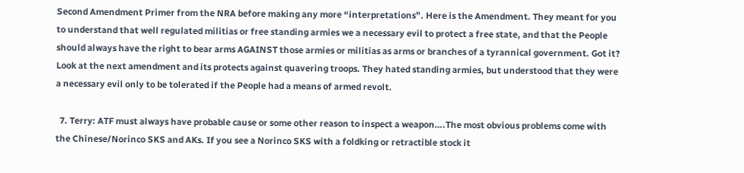Second Amendment Primer from the NRA before making any more “interpretations”. Here is the Amendment. They meant for you to understand that well regulated militias or free standing armies we a necessary evil to protect a free state, and that the People should always have the right to bear arms AGAINST those armies or militias as arms or branches of a tyrannical government. Got it? Look at the next amendment and its protects against quavering troops. They hated standing armies, but understood that they were a necessary evil only to be tolerated if the People had a means of armed revolt.

  7. Terry: ATF must always have probable cause or some other reason to inspect a weapon….The most obvious problems come with the Chinese/Norinco SKS and AKs. If you see a Norinco SKS with a foldking or retractible stock it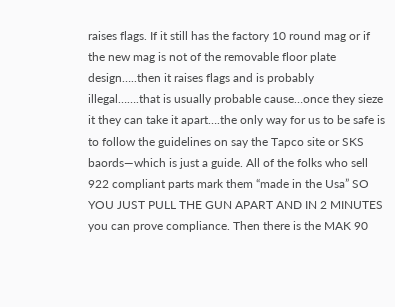raises flags. If it still has the factory 10 round mag or if the new mag is not of the removable floor plate design…..then it raises flags and is probably illegal…….that is usually probable cause…once they sieze it they can take it apart….the only way for us to be safe is to follow the guidelines on say the Tapco site or SKS baords—which is just a guide. All of the folks who sell 922 compliant parts mark them “made in the Usa” SO YOU JUST PULL THE GUN APART AND IN 2 MINUTES you can prove compliance. Then there is the MAK 90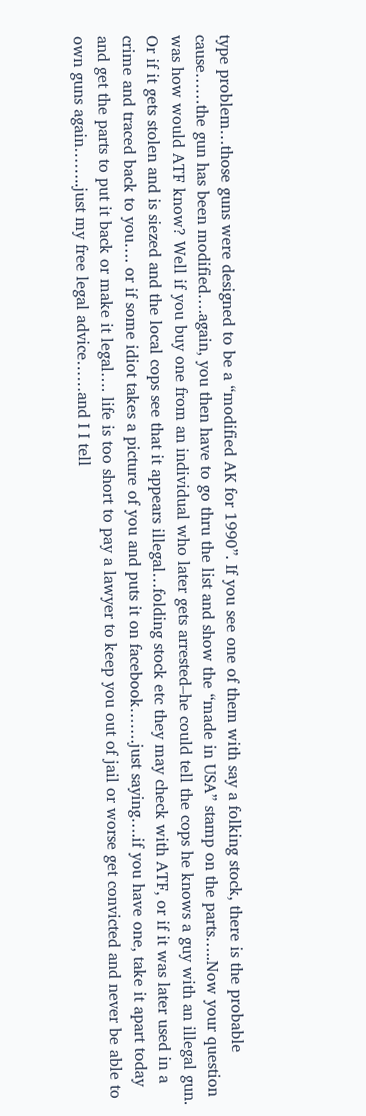type problem…those guns were designed to be a “modified AK for 1990”. If you see one of them with say a folking stock, there is the probable cause……the gun has been modified….again, you then have to go thru the list and show the “made in USA” stamp on the parts…..Now your question was how would ATF know? Well if you buy one from an individual who later gets arrested–he could tell the cops he knows a guy with an illegal gun. Or if it gets stolen and is siezed and the local cops see that it appears illegal…folding stock etc they may check with ATF, or if it was later used in a crime and traced back to you…. or if some idiot takes a picture of you and puts it on facebook…….just saying….if you have one, take it apart today and get the parts to put it back or make it legal…. life is too short to pay a lawyer to keep you out of jail or worse get convicted and never be able to own guns again……..just my free legal advice……and I I tell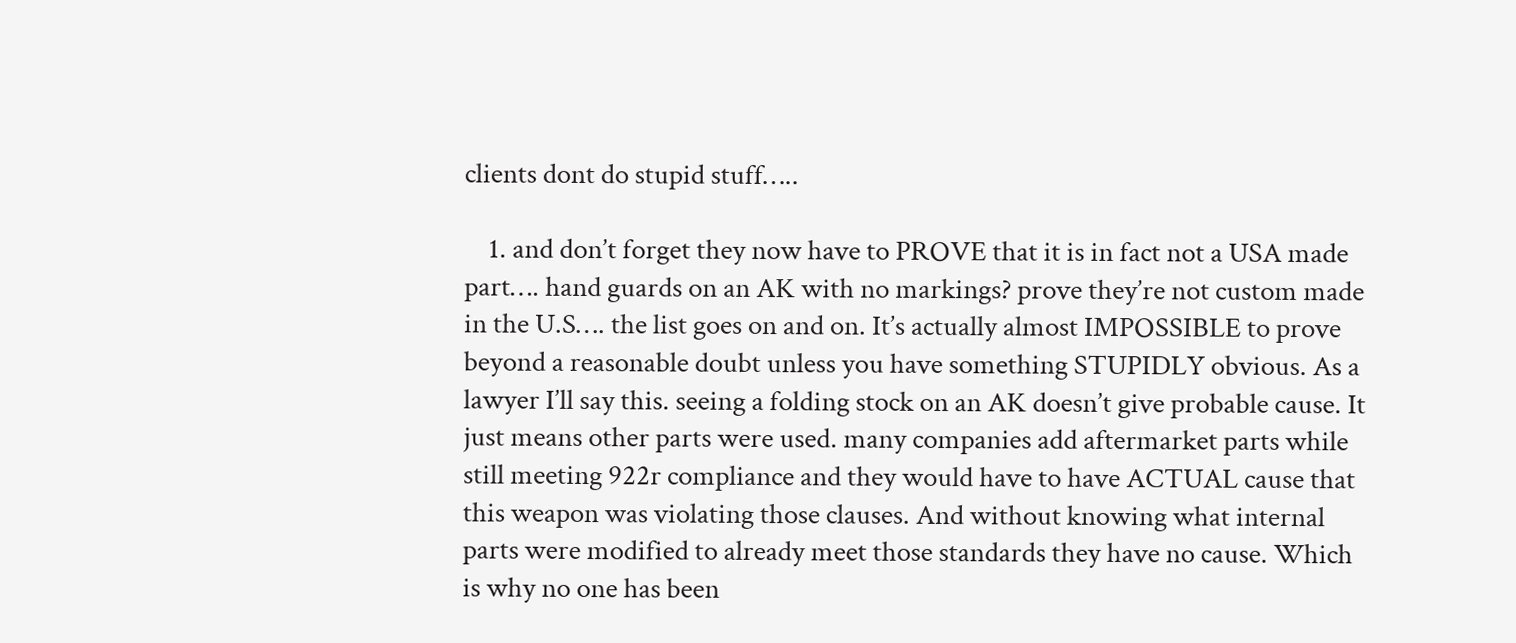clients dont do stupid stuff…..

    1. and don’t forget they now have to PROVE that it is in fact not a USA made part…. hand guards on an AK with no markings? prove they’re not custom made in the U.S…. the list goes on and on. It’s actually almost IMPOSSIBLE to prove beyond a reasonable doubt unless you have something STUPIDLY obvious. As a lawyer I’ll say this. seeing a folding stock on an AK doesn’t give probable cause. It just means other parts were used. many companies add aftermarket parts while still meeting 922r compliance and they would have to have ACTUAL cause that this weapon was violating those clauses. And without knowing what internal parts were modified to already meet those standards they have no cause. Which is why no one has been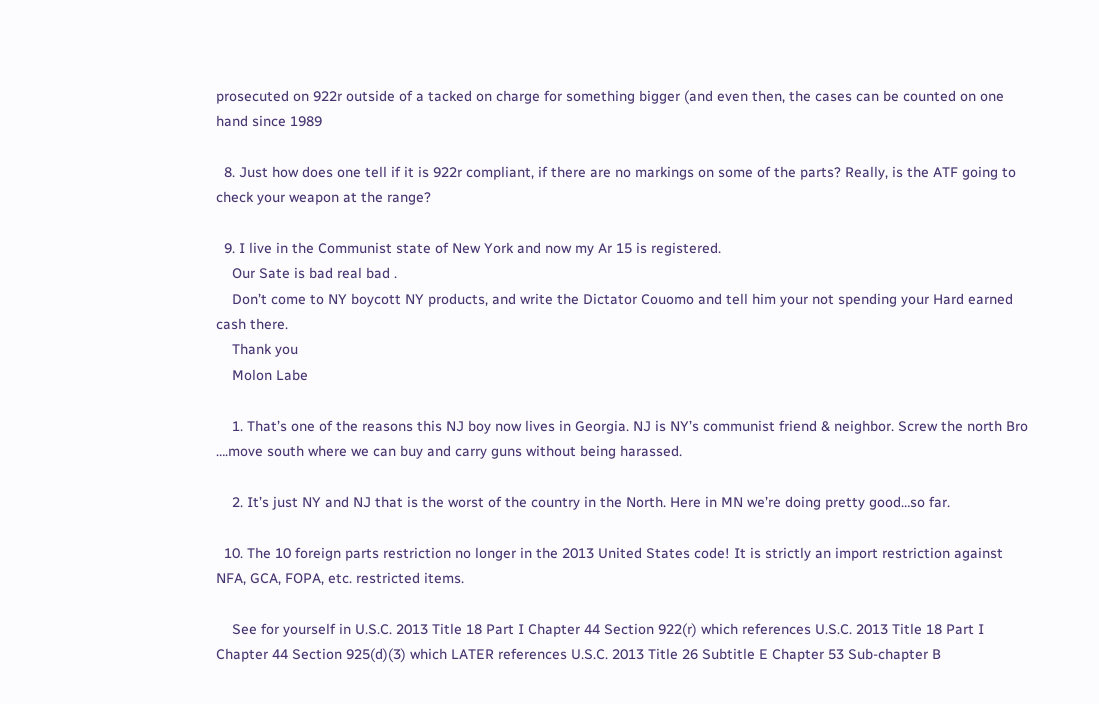prosecuted on 922r outside of a tacked on charge for something bigger (and even then, the cases can be counted on one hand since 1989

  8. Just how does one tell if it is 922r compliant, if there are no markings on some of the parts? Really, is the ATF going to check your weapon at the range?

  9. I live in the Communist state of New York and now my Ar 15 is registered.
    Our Sate is bad real bad .
    Don’t come to NY boycott NY products, and write the Dictator Couomo and tell him your not spending your Hard earned cash there.
    Thank you
    Molon Labe

    1. That’s one of the reasons this NJ boy now lives in Georgia. NJ is NY’s communist friend & neighbor. Screw the north Bro ….move south where we can buy and carry guns without being harassed.

    2. It’s just NY and NJ that is the worst of the country in the North. Here in MN we’re doing pretty good…so far.

  10. The 10 foreign parts restriction no longer in the 2013 United States code! It is strictly an import restriction against NFA, GCA, FOPA, etc. restricted items.

    See for yourself in U.S.C. 2013 Title 18 Part I Chapter 44 Section 922(r) which references U.S.C. 2013 Title 18 Part I Chapter 44 Section 925(d)(3) which LATER references U.S.C. 2013 Title 26 Subtitle E Chapter 53 Sub-chapter B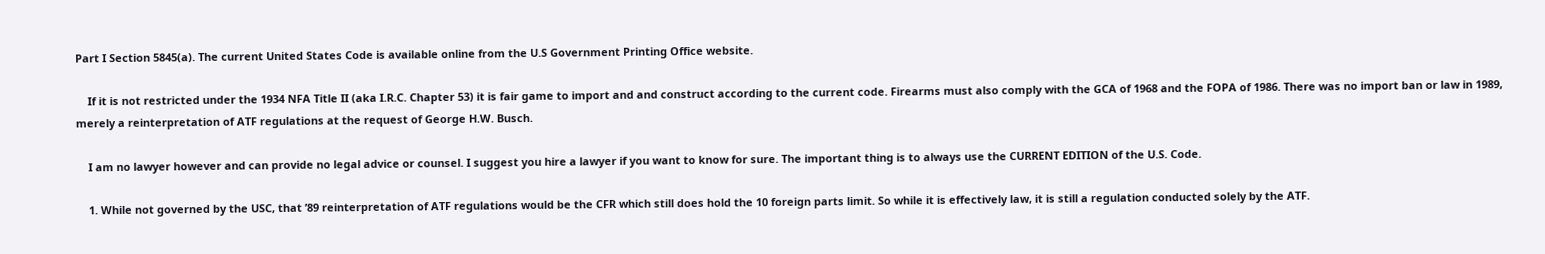Part I Section 5845(a). The current United States Code is available online from the U.S Government Printing Office website.

    If it is not restricted under the 1934 NFA Title II (aka I.R.C. Chapter 53) it is fair game to import and and construct according to the current code. Firearms must also comply with the GCA of 1968 and the FOPA of 1986. There was no import ban or law in 1989, merely a reinterpretation of ATF regulations at the request of George H.W. Busch.

    I am no lawyer however and can provide no legal advice or counsel. I suggest you hire a lawyer if you want to know for sure. The important thing is to always use the CURRENT EDITION of the U.S. Code.

    1. While not governed by the USC, that ’89 reinterpretation of ATF regulations would be the CFR which still does hold the 10 foreign parts limit. So while it is effectively law, it is still a regulation conducted solely by the ATF.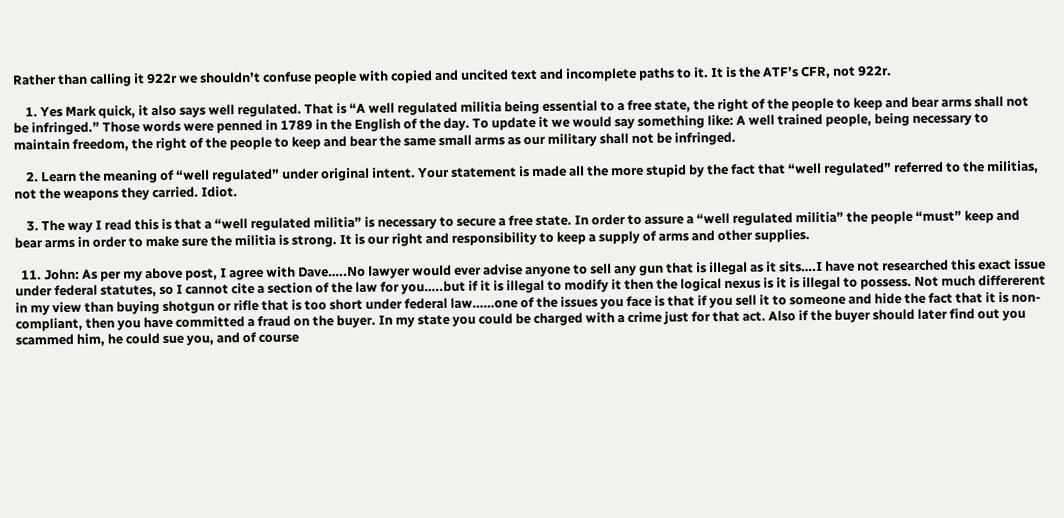Rather than calling it 922r we shouldn’t confuse people with copied and uncited text and incomplete paths to it. It is the ATF’s CFR, not 922r.

    1. Yes Mark quick, it also says well regulated. That is “A well regulated militia being essential to a free state, the right of the people to keep and bear arms shall not be infringed.” Those words were penned in 1789 in the English of the day. To update it we would say something like: A well trained people, being necessary to maintain freedom, the right of the people to keep and bear the same small arms as our military shall not be infringed.

    2. Learn the meaning of “well regulated” under original intent. Your statement is made all the more stupid by the fact that “well regulated” referred to the militias, not the weapons they carried. Idiot.

    3. The way I read this is that a “well regulated militia” is necessary to secure a free state. In order to assure a “well regulated militia” the people “must” keep and bear arms in order to make sure the militia is strong. It is our right and responsibility to keep a supply of arms and other supplies.

  11. John: As per my above post, I agree with Dave…..No lawyer would ever advise anyone to sell any gun that is illegal as it sits….I have not researched this exact issue under federal statutes, so I cannot cite a section of the law for you…..but if it is illegal to modify it then the logical nexus is it is illegal to possess. Not much differerent in my view than buying shotgun or rifle that is too short under federal law……one of the issues you face is that if you sell it to someone and hide the fact that it is non-compliant, then you have committed a fraud on the buyer. In my state you could be charged with a crime just for that act. Also if the buyer should later find out you scammed him, he could sue you, and of course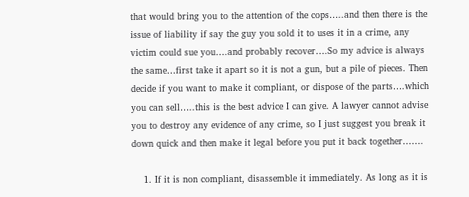that would bring you to the attention of the cops…..and then there is the issue of liability if say the guy you sold it to uses it in a crime, any victim could sue you….and probably recover….So my advice is always the same…first take it apart so it is not a gun, but a pile of pieces. Then decide if you want to make it compliant, or dispose of the parts….which you can sell…..this is the best advice I can give. A lawyer cannot advise you to destroy any evidence of any crime, so I just suggest you break it down quick and then make it legal before you put it back together…….

    1. If it is non compliant, disassemble it immediately. As long as it is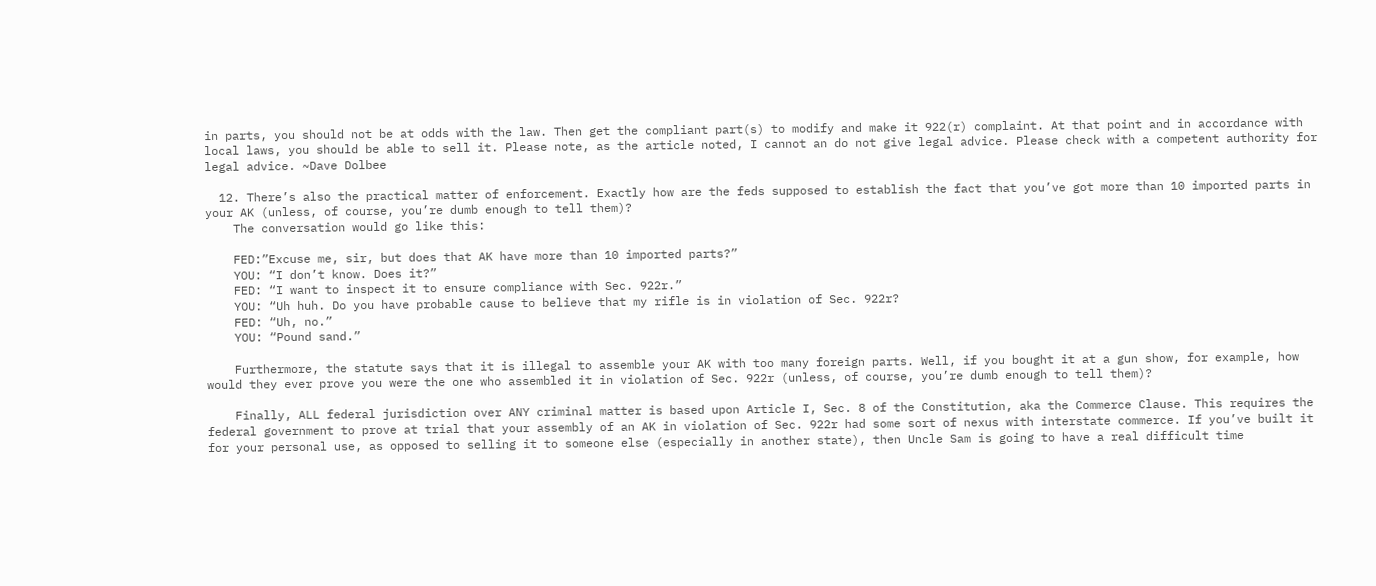in parts, you should not be at odds with the law. Then get the compliant part(s) to modify and make it 922(r) complaint. At that point and in accordance with local laws, you should be able to sell it. Please note, as the article noted, I cannot an do not give legal advice. Please check with a competent authority for legal advice. ~Dave Dolbee

  12. There’s also the practical matter of enforcement. Exactly how are the feds supposed to establish the fact that you’ve got more than 10 imported parts in your AK (unless, of course, you’re dumb enough to tell them)?
    The conversation would go like this:

    FED:”Excuse me, sir, but does that AK have more than 10 imported parts?”
    YOU: “I don’t know. Does it?”
    FED: “I want to inspect it to ensure compliance with Sec. 922r.”
    YOU: “Uh huh. Do you have probable cause to believe that my rifle is in violation of Sec. 922r?
    FED: “Uh, no.”
    YOU: “Pound sand.”

    Furthermore, the statute says that it is illegal to assemble your AK with too many foreign parts. Well, if you bought it at a gun show, for example, how would they ever prove you were the one who assembled it in violation of Sec. 922r (unless, of course, you’re dumb enough to tell them)?

    Finally, ALL federal jurisdiction over ANY criminal matter is based upon Article I, Sec. 8 of the Constitution, aka the Commerce Clause. This requires the federal government to prove at trial that your assembly of an AK in violation of Sec. 922r had some sort of nexus with interstate commerce. If you’ve built it for your personal use, as opposed to selling it to someone else (especially in another state), then Uncle Sam is going to have a real difficult time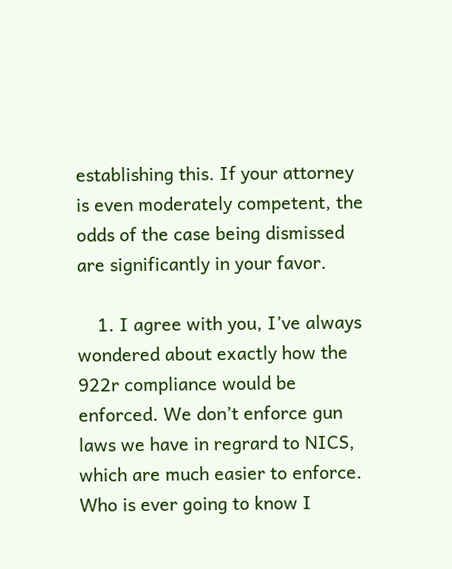establishing this. If your attorney is even moderately competent, the odds of the case being dismissed are significantly in your favor.

    1. I agree with you, I’ve always wondered about exactly how the 922r compliance would be enforced. We don’t enforce gun laws we have in regrard to NICS, which are much easier to enforce. Who is ever going to know I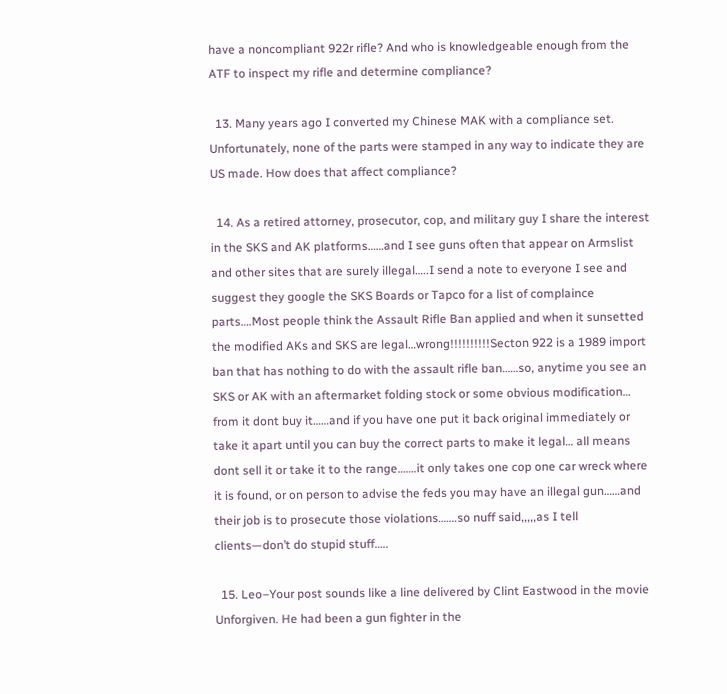have a noncompliant 922r rifle? And who is knowledgeable enough from the ATF to inspect my rifle and determine compliance?

  13. Many years ago I converted my Chinese MAK with a compliance set. Unfortunately, none of the parts were stamped in any way to indicate they are US made. How does that affect compliance?

  14. As a retired attorney, prosecutor, cop, and military guy I share the interest in the SKS and AK platforms……and I see guns often that appear on Armslist and other sites that are surely illegal…..I send a note to everyone I see and suggest they google the SKS Boards or Tapco for a list of complaince parts….Most people think the Assault Rifle Ban applied and when it sunsetted the modified AKs and SKS are legal…wrong!!!!!!!!!!Secton 922 is a 1989 import ban that has nothing to do with the assault rifle ban……so, anytime you see an SKS or AK with an aftermarket folding stock or some obvious modification… from it dont buy it……and if you have one put it back original immediately or take it apart until you can buy the correct parts to make it legal… all means dont sell it or take it to the range…….it only takes one cop one car wreck where it is found, or on person to advise the feds you may have an illegal gun……and their job is to prosecute those violations…….so nuff said,,,,,as I tell clients—don’t do stupid stuff…..

  15. Leo–Your post sounds like a line delivered by Clint Eastwood in the movie Unforgiven. He had been a gun fighter in the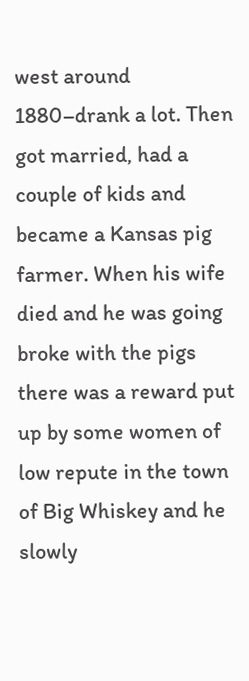west around 1880–drank a lot. Then got married, had a couple of kids and became a Kansas pig farmer. When his wife died and he was going broke with the pigs there was a reward put up by some women of low repute in the town of Big Whiskey and he slowly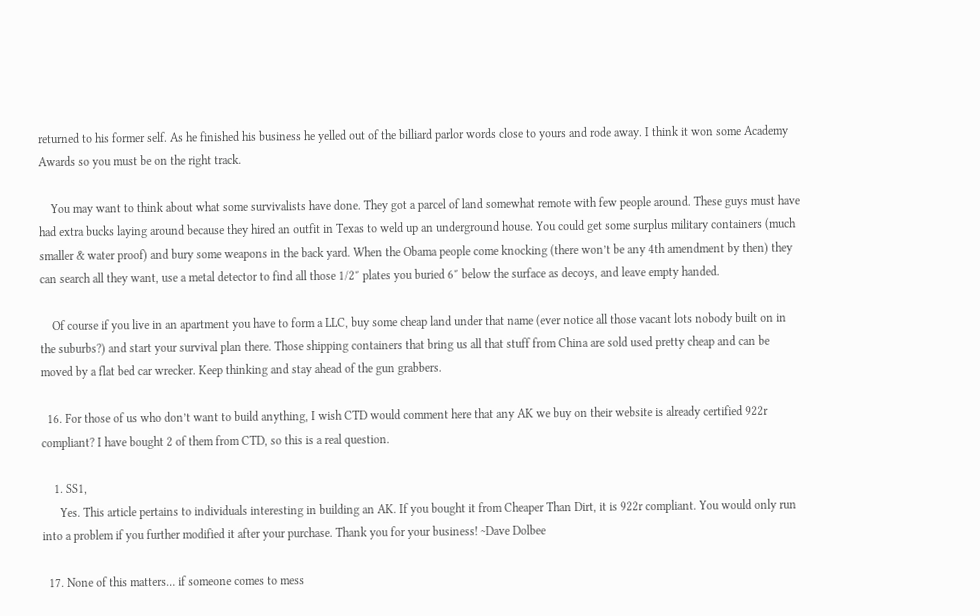returned to his former self. As he finished his business he yelled out of the billiard parlor words close to yours and rode away. I think it won some Academy Awards so you must be on the right track.

    You may want to think about what some survivalists have done. They got a parcel of land somewhat remote with few people around. These guys must have had extra bucks laying around because they hired an outfit in Texas to weld up an underground house. You could get some surplus military containers (much smaller & water proof) and bury some weapons in the back yard. When the Obama people come knocking (there won’t be any 4th amendment by then) they can search all they want, use a metal detector to find all those 1/2″ plates you buried 6″ below the surface as decoys, and leave empty handed.

    Of course if you live in an apartment you have to form a LLC, buy some cheap land under that name (ever notice all those vacant lots nobody built on in the suburbs?) and start your survival plan there. Those shipping containers that bring us all that stuff from China are sold used pretty cheap and can be moved by a flat bed car wrecker. Keep thinking and stay ahead of the gun grabbers.

  16. For those of us who don’t want to build anything, I wish CTD would comment here that any AK we buy on their website is already certified 922r compliant? I have bought 2 of them from CTD, so this is a real question.

    1. SS1,
      Yes. This article pertains to individuals interesting in building an AK. If you bought it from Cheaper Than Dirt, it is 922r compliant. You would only run into a problem if you further modified it after your purchase. Thank you for your business! ~Dave Dolbee

  17. None of this matters… if someone comes to mess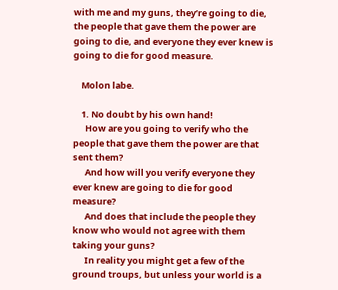with me and my guns, they’re going to die, the people that gave them the power are going to die, and everyone they ever knew is going to die for good measure.

    Molon labe.

    1. No doubt by his own hand!
      How are you going to verify who the people that gave them the power are that sent them?
      And how will you verify everyone they ever knew are going to die for good measure?
      And does that include the people they know who would not agree with them taking your guns?
      In reality you might get a few of the ground troups, but unless your world is a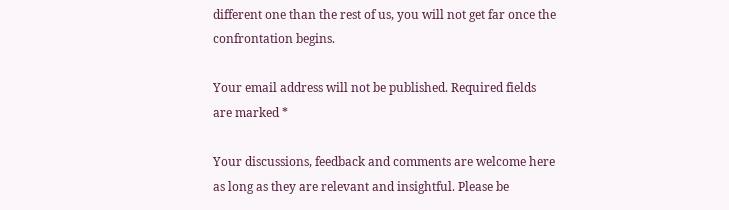different one than the rest of us, you will not get far once the confrontation begins.

Your email address will not be published. Required fields are marked *

Your discussions, feedback and comments are welcome here as long as they are relevant and insightful. Please be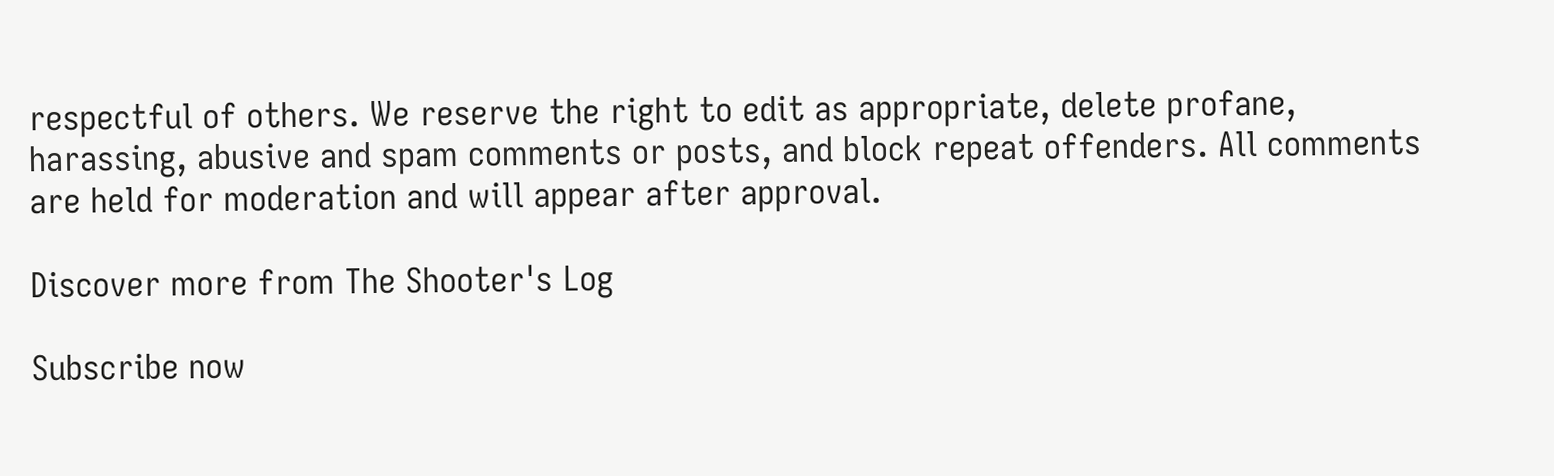respectful of others. We reserve the right to edit as appropriate, delete profane, harassing, abusive and spam comments or posts, and block repeat offenders. All comments are held for moderation and will appear after approval.

Discover more from The Shooter's Log

Subscribe now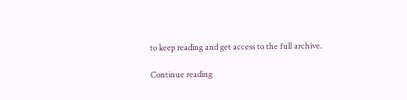to keep reading and get access to the full archive.

Continue reading